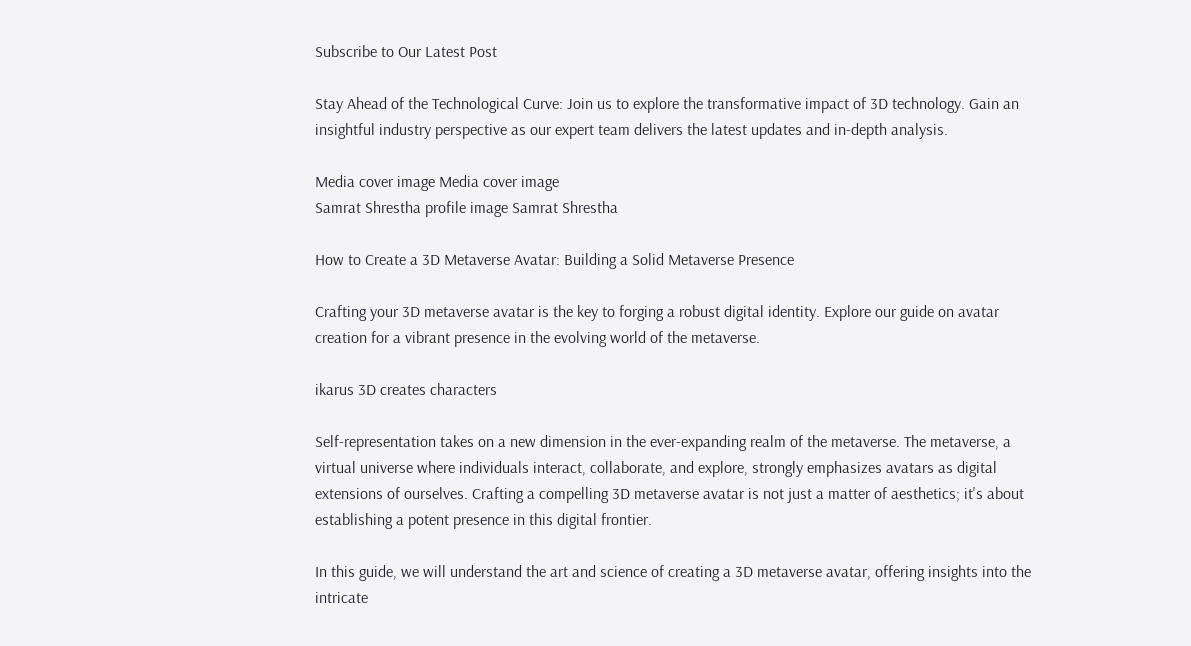Subscribe to Our Latest Post

Stay Ahead of the Technological Curve: Join us to explore the transformative impact of 3D technology. Gain an insightful industry perspective as our expert team delivers the latest updates and in-depth analysis.

Media cover image Media cover image
Samrat Shrestha profile image Samrat Shrestha

How to Create a 3D Metaverse Avatar: Building a Solid Metaverse Presence

Crafting your 3D metaverse avatar is the key to forging a robust digital identity. Explore our guide on avatar creation for a vibrant presence in the evolving world of the metaverse.

ikarus 3D creates characters

Self-representation takes on a new dimension in the ever-expanding realm of the metaverse. The metaverse, a virtual universe where individuals interact, collaborate, and explore, strongly emphasizes avatars as digital extensions of ourselves. Crafting a compelling 3D metaverse avatar is not just a matter of aesthetics; it's about establishing a potent presence in this digital frontier.

In this guide, we will understand the art and science of creating a 3D metaverse avatar, offering insights into the intricate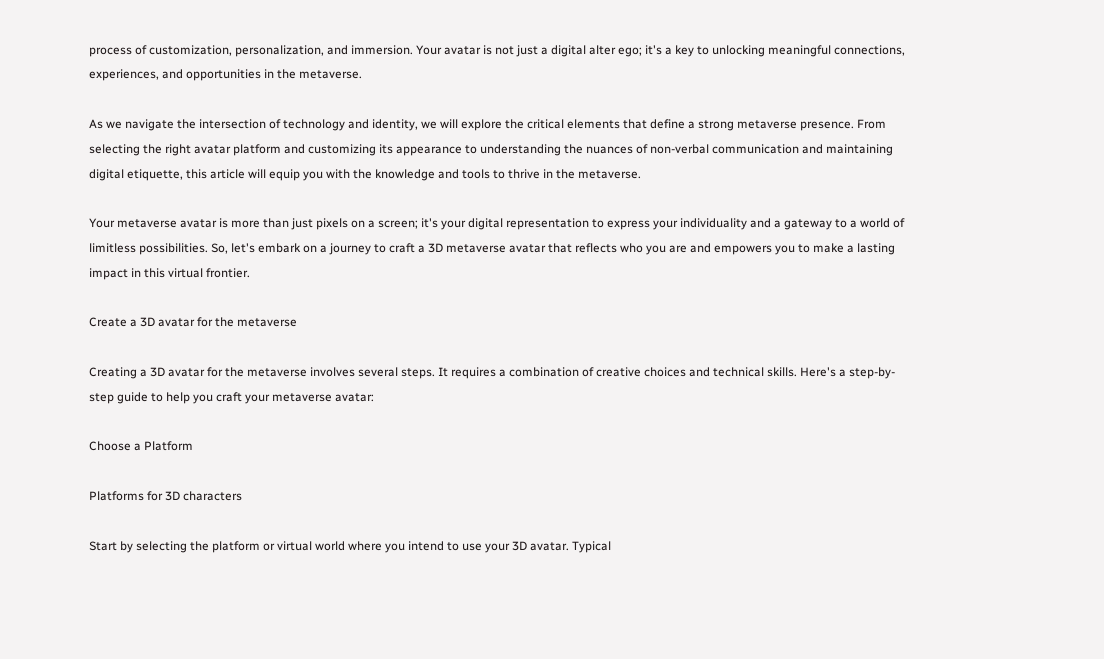process of customization, personalization, and immersion. Your avatar is not just a digital alter ego; it's a key to unlocking meaningful connections, experiences, and opportunities in the metaverse.

As we navigate the intersection of technology and identity, we will explore the critical elements that define a strong metaverse presence. From selecting the right avatar platform and customizing its appearance to understanding the nuances of non-verbal communication and maintaining digital etiquette, this article will equip you with the knowledge and tools to thrive in the metaverse.

Your metaverse avatar is more than just pixels on a screen; it's your digital representation to express your individuality and a gateway to a world of limitless possibilities. So, let's embark on a journey to craft a 3D metaverse avatar that reflects who you are and empowers you to make a lasting impact in this virtual frontier.

Create a 3D avatar for the metaverse

Creating a 3D avatar for the metaverse involves several steps. It requires a combination of creative choices and technical skills. Here's a step-by-step guide to help you craft your metaverse avatar:

Choose a Platform

Platforms for 3D characters

Start by selecting the platform or virtual world where you intend to use your 3D avatar. Typical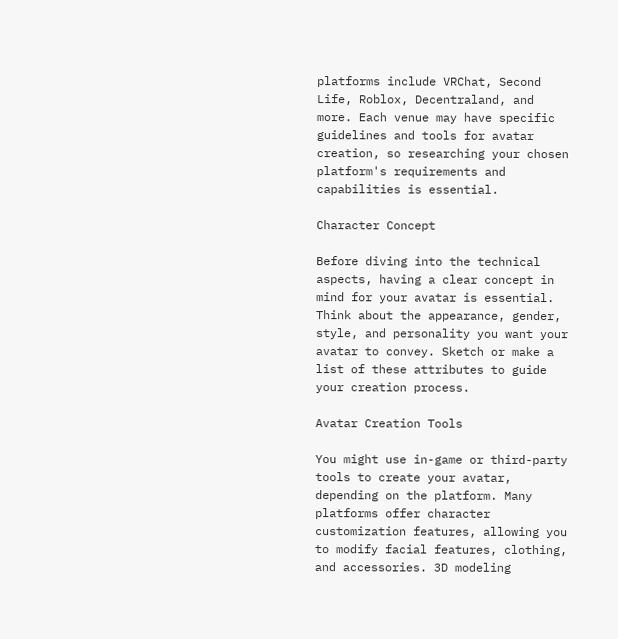platforms include VRChat, Second Life, Roblox, Decentraland, and more. Each venue may have specific guidelines and tools for avatar creation, so researching your chosen platform's requirements and capabilities is essential.

Character Concept

Before diving into the technical aspects, having a clear concept in mind for your avatar is essential. Think about the appearance, gender, style, and personality you want your avatar to convey. Sketch or make a list of these attributes to guide your creation process.

Avatar Creation Tools

You might use in-game or third-party tools to create your avatar, depending on the platform. Many platforms offer character customization features, allowing you to modify facial features, clothing, and accessories. 3D modeling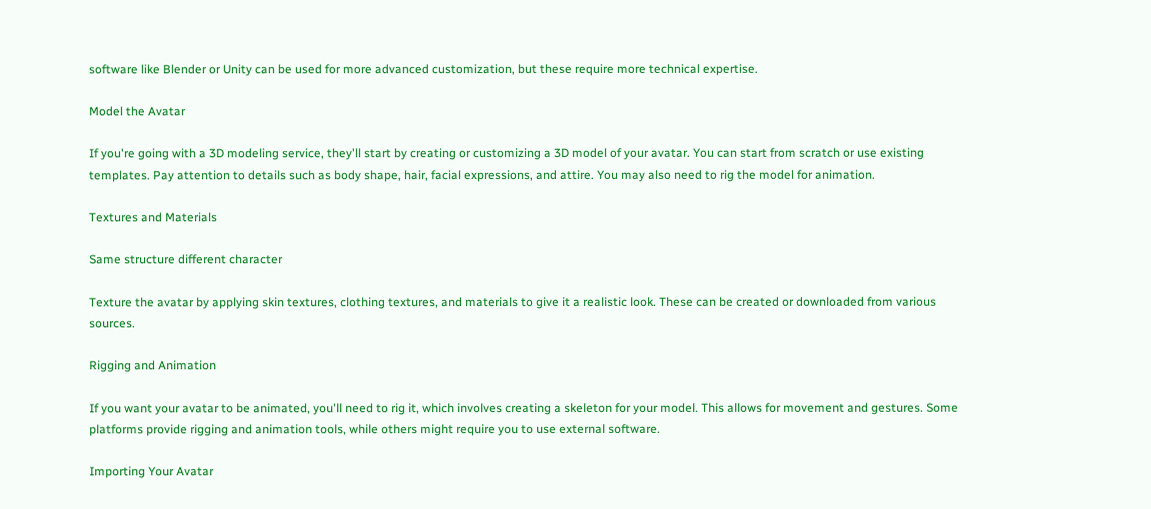software like Blender or Unity can be used for more advanced customization, but these require more technical expertise.

Model the Avatar

If you're going with a 3D modeling service, they'll start by creating or customizing a 3D model of your avatar. You can start from scratch or use existing templates. Pay attention to details such as body shape, hair, facial expressions, and attire. You may also need to rig the model for animation.

Textures and Materials

Same structure different character

Texture the avatar by applying skin textures, clothing textures, and materials to give it a realistic look. These can be created or downloaded from various sources.

Rigging and Animation

If you want your avatar to be animated, you'll need to rig it, which involves creating a skeleton for your model. This allows for movement and gestures. Some platforms provide rigging and animation tools, while others might require you to use external software.

Importing Your Avatar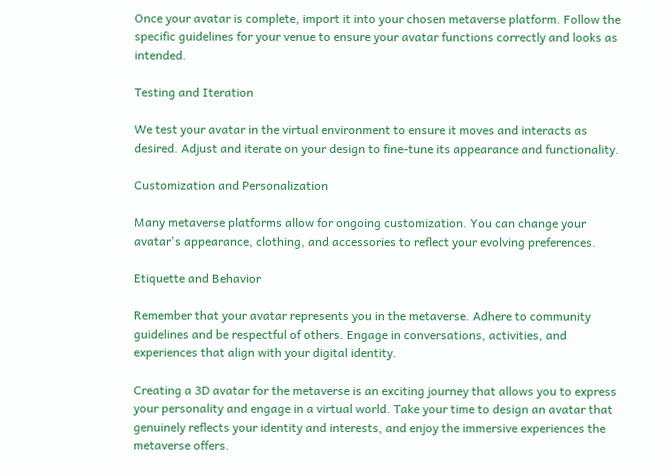Once your avatar is complete, import it into your chosen metaverse platform. Follow the specific guidelines for your venue to ensure your avatar functions correctly and looks as intended.

Testing and Iteration

We test your avatar in the virtual environment to ensure it moves and interacts as desired. Adjust and iterate on your design to fine-tune its appearance and functionality.

Customization and Personalization

Many metaverse platforms allow for ongoing customization. You can change your avatar's appearance, clothing, and accessories to reflect your evolving preferences.

Etiquette and Behavior

Remember that your avatar represents you in the metaverse. Adhere to community guidelines and be respectful of others. Engage in conversations, activities, and experiences that align with your digital identity.

Creating a 3D avatar for the metaverse is an exciting journey that allows you to express your personality and engage in a virtual world. Take your time to design an avatar that genuinely reflects your identity and interests, and enjoy the immersive experiences the metaverse offers.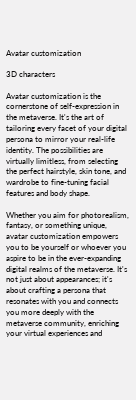Avatar customization

3D characters

Avatar customization is the cornerstone of self-expression in the metaverse. It's the art of tailoring every facet of your digital persona to mirror your real-life identity. The possibilities are virtually limitless, from selecting the perfect hairstyle, skin tone, and wardrobe to fine-tuning facial features and body shape.

Whether you aim for photorealism, fantasy, or something unique, avatar customization empowers you to be yourself or whoever you aspire to be in the ever-expanding digital realms of the metaverse. It's not just about appearances; it's about crafting a persona that resonates with you and connects you more deeply with the metaverse community, enriching your virtual experiences and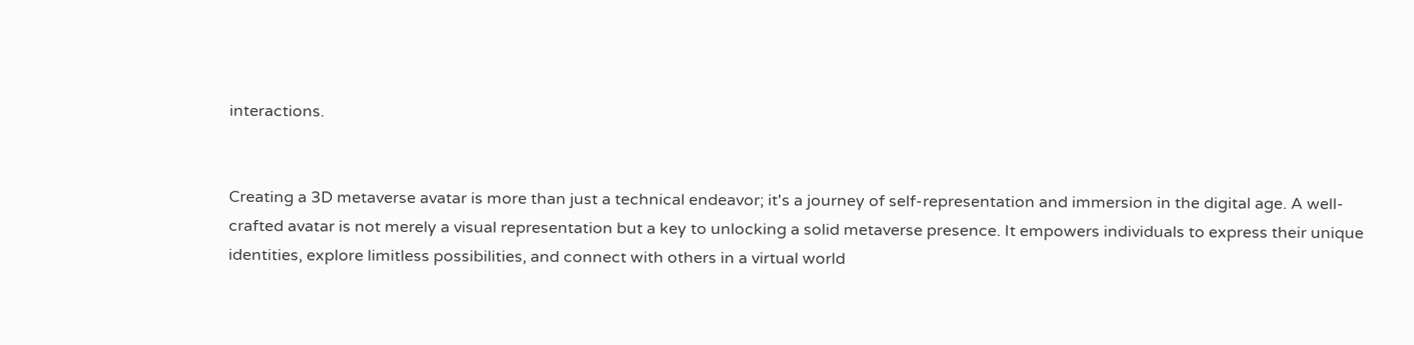interactions.


Creating a 3D metaverse avatar is more than just a technical endeavor; it's a journey of self-representation and immersion in the digital age. A well-crafted avatar is not merely a visual representation but a key to unlocking a solid metaverse presence. It empowers individuals to express their unique identities, explore limitless possibilities, and connect with others in a virtual world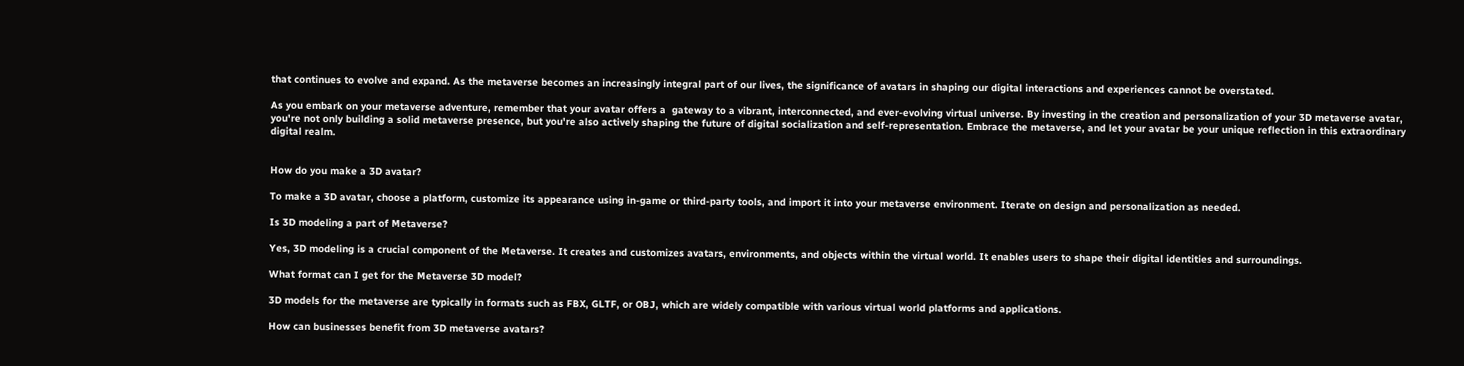that continues to evolve and expand. As the metaverse becomes an increasingly integral part of our lives, the significance of avatars in shaping our digital interactions and experiences cannot be overstated.

As you embark on your metaverse adventure, remember that your avatar offers a  gateway to a vibrant, interconnected, and ever-evolving virtual universe. By investing in the creation and personalization of your 3D metaverse avatar, you're not only building a solid metaverse presence, but you're also actively shaping the future of digital socialization and self-representation. Embrace the metaverse, and let your avatar be your unique reflection in this extraordinary digital realm.


How do you make a 3D avatar?

To make a 3D avatar, choose a platform, customize its appearance using in-game or third-party tools, and import it into your metaverse environment. Iterate on design and personalization as needed.

Is 3D modeling a part of Metaverse?

Yes, 3D modeling is a crucial component of the Metaverse. It creates and customizes avatars, environments, and objects within the virtual world. It enables users to shape their digital identities and surroundings.

What format can I get for the Metaverse 3D model?

3D models for the metaverse are typically in formats such as FBX, GLTF, or OBJ, which are widely compatible with various virtual world platforms and applications.

How can businesses benefit from 3D metaverse avatars?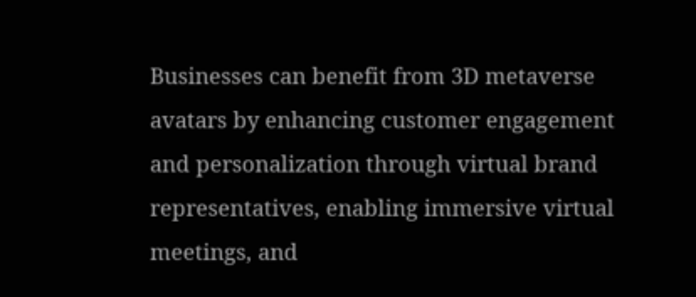Businesses can benefit from 3D metaverse avatars by enhancing customer engagement and personalization through virtual brand representatives, enabling immersive virtual meetings, and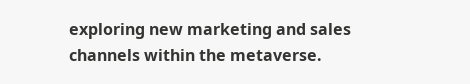exploring new marketing and sales channels within the metaverse.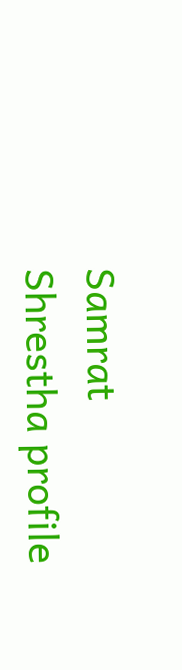Samrat Shrestha profile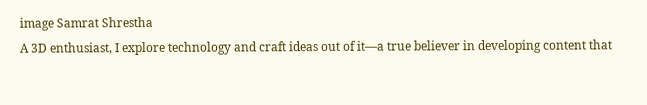image Samrat Shrestha
A 3D enthusiast, I explore technology and craft ideas out of it—a true believer in developing content that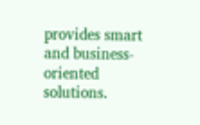provides smart and business-oriented solutions.